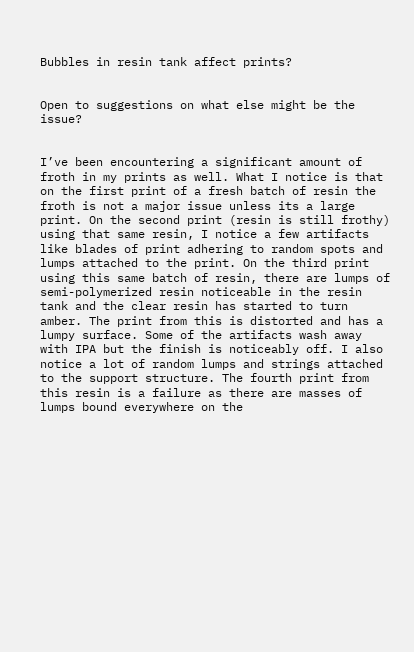Bubbles in resin tank affect prints?


Open to suggestions on what else might be the issue?


I’ve been encountering a significant amount of froth in my prints as well. What I notice is that on the first print of a fresh batch of resin the froth is not a major issue unless its a large print. On the second print (resin is still frothy) using that same resin, I notice a few artifacts like blades of print adhering to random spots and lumps attached to the print. On the third print using this same batch of resin, there are lumps of semi-polymerized resin noticeable in the resin tank and the clear resin has started to turn amber. The print from this is distorted and has a lumpy surface. Some of the artifacts wash away with IPA but the finish is noticeably off. I also notice a lot of random lumps and strings attached to the support structure. The fourth print from this resin is a failure as there are masses of lumps bound everywhere on the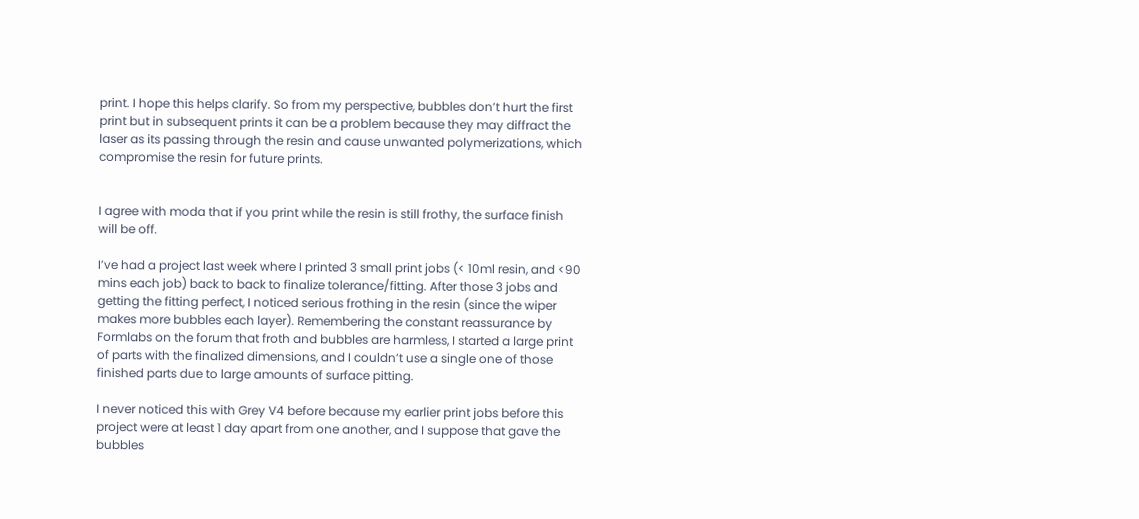print. I hope this helps clarify. So from my perspective, bubbles don’t hurt the first print but in subsequent prints it can be a problem because they may diffract the laser as its passing through the resin and cause unwanted polymerizations, which compromise the resin for future prints.


I agree with moda that if you print while the resin is still frothy, the surface finish will be off.

I’ve had a project last week where I printed 3 small print jobs (< 10ml resin, and <90 mins each job) back to back to finalize tolerance/fitting. After those 3 jobs and getting the fitting perfect, I noticed serious frothing in the resin (since the wiper makes more bubbles each layer). Remembering the constant reassurance by Formlabs on the forum that froth and bubbles are harmless, I started a large print of parts with the finalized dimensions, and I couldn’t use a single one of those finished parts due to large amounts of surface pitting.

I never noticed this with Grey V4 before because my earlier print jobs before this project were at least 1 day apart from one another, and I suppose that gave the bubbles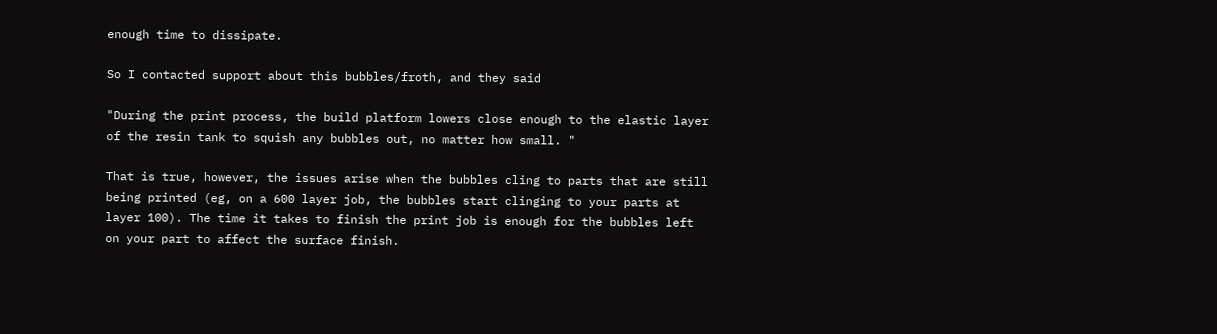enough time to dissipate.

So I contacted support about this bubbles/froth, and they said

"During the print process, the build platform lowers close enough to the elastic layer of the resin tank to squish any bubbles out, no matter how small. "

That is true, however, the issues arise when the bubbles cling to parts that are still being printed (eg, on a 600 layer job, the bubbles start clinging to your parts at layer 100). The time it takes to finish the print job is enough for the bubbles left on your part to affect the surface finish.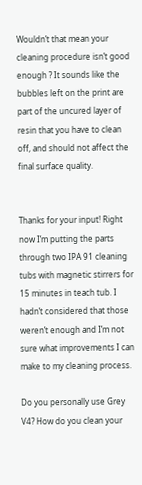Wouldn’t that mean your cleaning procedure isn’t good enough ? It sounds like the bubbles left on the print are part of the uncured layer of resin that you have to clean off, and should not affect the final surface quality.


Thanks for your input! Right now I’m putting the parts through two IPA 91 cleaning tubs with magnetic stirrers for 15 minutes in teach tub. I hadn’t considered that those weren’t enough and I’m not sure what improvements I can make to my cleaning process.

Do you personally use Grey V4? How do you clean your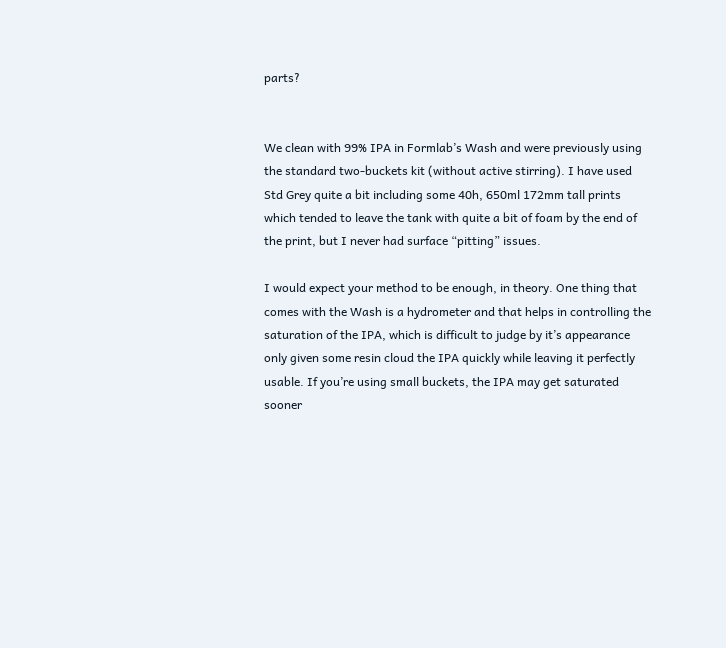parts?


We clean with 99% IPA in Formlab’s Wash and were previously using the standard two-buckets kit (without active stirring). I have used Std Grey quite a bit including some 40h, 650ml 172mm tall prints which tended to leave the tank with quite a bit of foam by the end of the print, but I never had surface “pitting” issues.

I would expect your method to be enough, in theory. One thing that comes with the Wash is a hydrometer and that helps in controlling the saturation of the IPA, which is difficult to judge by it’s appearance only given some resin cloud the IPA quickly while leaving it perfectly usable. If you’re using small buckets, the IPA may get saturated sooner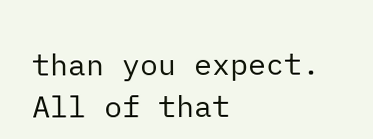than you expect. All of that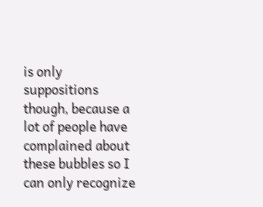is only suppositions though, because a lot of people have complained about these bubbles so I can only recognize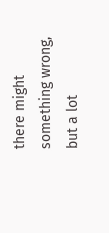there might something wrong, but a lot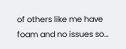of others like me have foam and no issues so…